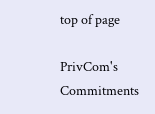top of page

PrivCom's Commitments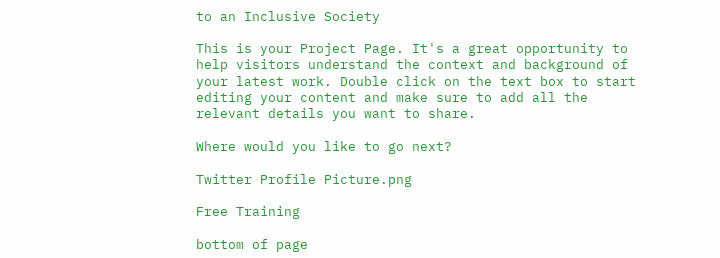to an Inclusive Society

This is your Project Page. It's a great opportunity to help visitors understand the context and background of your latest work. Double click on the text box to start editing your content and make sure to add all the relevant details you want to share.

Where would you like to go next?

Twitter Profile Picture.png

Free Training

bottom of page